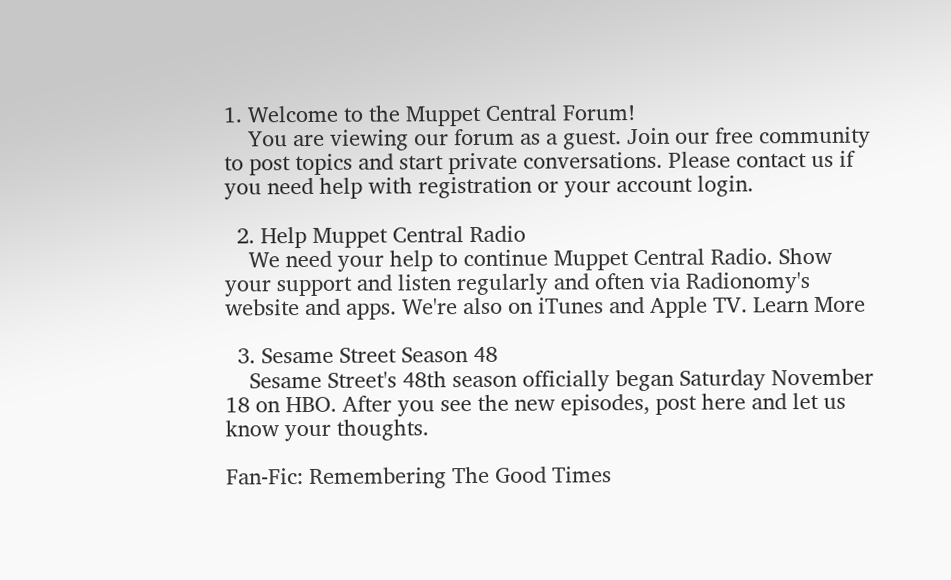1. Welcome to the Muppet Central Forum!
    You are viewing our forum as a guest. Join our free community to post topics and start private conversations. Please contact us if you need help with registration or your account login.

  2. Help Muppet Central Radio
    We need your help to continue Muppet Central Radio. Show your support and listen regularly and often via Radionomy's website and apps. We're also on iTunes and Apple TV. Learn More

  3. Sesame Street Season 48
    Sesame Street's 48th season officially began Saturday November 18 on HBO. After you see the new episodes, post here and let us know your thoughts.

Fan-Fic: Remembering The Good Times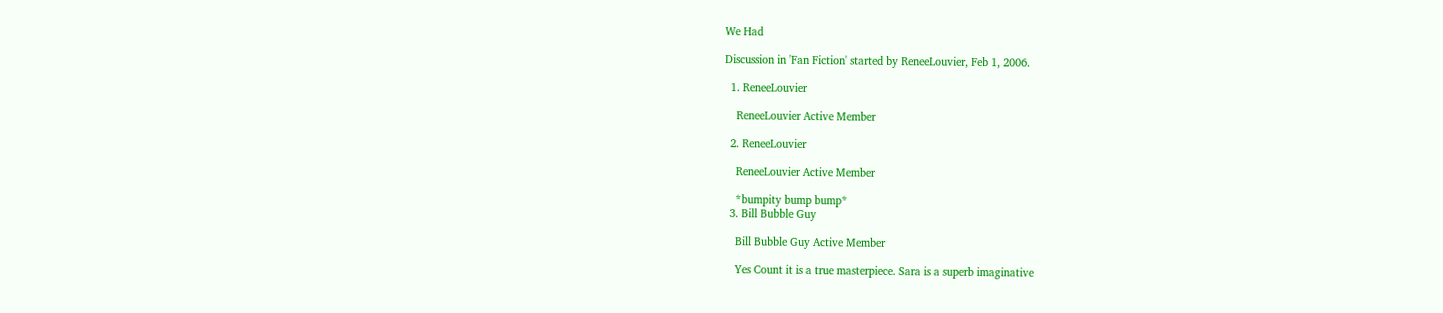We Had

Discussion in 'Fan Fiction' started by ReneeLouvier, Feb 1, 2006.

  1. ReneeLouvier

    ReneeLouvier Active Member

  2. ReneeLouvier

    ReneeLouvier Active Member

    *bumpity bump bump*
  3. Bill Bubble Guy

    Bill Bubble Guy Active Member

    Yes Count it is a true masterpiece. Sara is a superb imaginative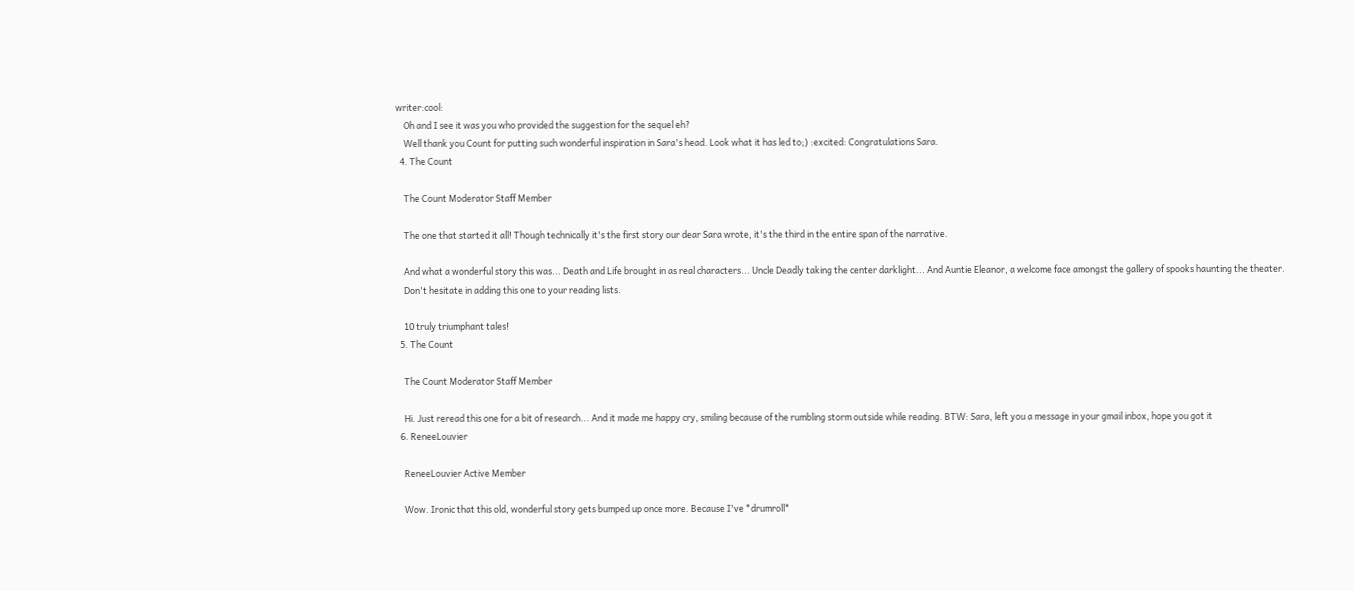writer:cool:
    Oh and I see it was you who provided the suggestion for the sequel eh?
    Well thank you Count for putting such wonderful inspiration in Sara's head. Look what it has led to;) :excited: Congratulations Sara.
  4. The Count

    The Count Moderator Staff Member

    The one that started it all! Though technically it's the first story our dear Sara wrote, it's the third in the entire span of the narrative.

    And what a wonderful story this was... Death and Life brought in as real characters... Uncle Deadly taking the center darklight... And Auntie Eleanor, a welcome face amongst the gallery of spooks haunting the theater.
    Don't hesitate in adding this one to your reading lists.

    10 truly triumphant tales!
  5. The Count

    The Count Moderator Staff Member

    Hi. Just reread this one for a bit of research... And it made me happy cry, smiling because of the rumbling storm outside while reading. BTW: Sara, left you a message in your gmail inbox, hope you got it
  6. ReneeLouvier

    ReneeLouvier Active Member

    Wow. Ironic that this old, wonderful story gets bumped up once more. Because I've *drumroll*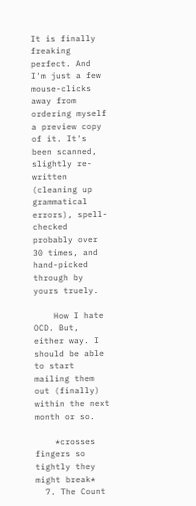It is finally freaking perfect. And I'm just a few mouse-clicks away from ordering myself a preview copy of it. It's been scanned, slightly re-written (cleaning up grammatical errors), spell-checked probably over 30 times, and hand-picked through by yours truely.

    How I hate OCD. But, either way. I should be able to start mailing them out (finally) within the next month or so.

    *crosses fingers so tightly they might break*
  7. The Count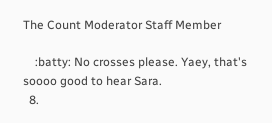The Count Moderator Staff Member

    :batty: No crosses please. Yaey, that's soooo good to hear Sara.
  8.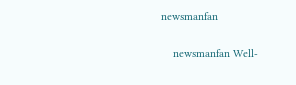newsmanfan

    newsmanfan Well-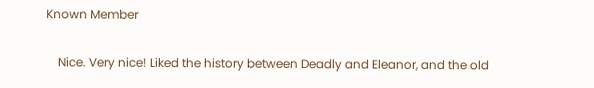Known Member

    Nice. Very nice! Liked the history between Deadly and Eleanor, and the old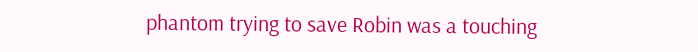phantom trying to save Robin was a touching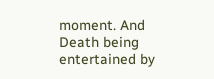moment. And Death being entertained by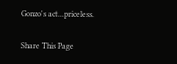Gonzo's act...priceless.

Share This Page